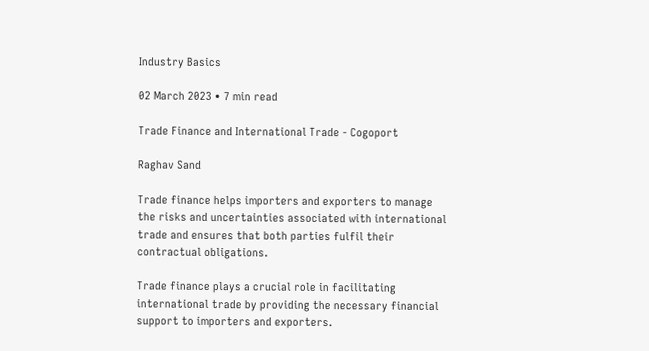Industry Basics

02 March 2023 • 7 min read

Trade Finance and International Trade - Cogoport

Raghav Sand

Trade finance helps importers and exporters to manage the risks and uncertainties associated with international trade and ensures that both parties fulfil their contractual obligations.

Trade finance plays a crucial role in facilitating international trade by providing the necessary financial support to importers and exporters.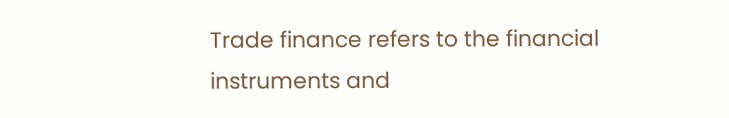Trade finance refers to the financial instruments and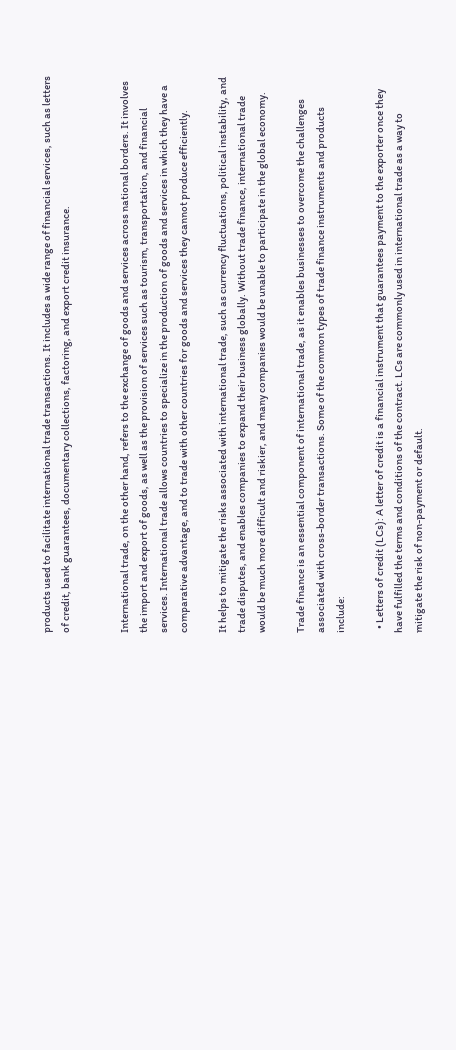products used to facilitate international trade transactions. It includes a wide range of financial services, such as letters of credit, bank guarantees, documentary collections, factoring, and export credit insurance.


International trade, on the other hand, refers to the exchange of goods and services across national borders. It involves the import and export of goods, as well as the provision of services such as tourism, transportation, and financial services. International trade allows countries to specialize in the production of goods and services in which they have a comparative advantage, and to trade with other countries for goods and services they cannot produce efficiently.

It helps to mitigate the risks associated with international trade, such as currency fluctuations, political instability, and trade disputes, and enables companies to expand their business globally. Without trade finance, international trade would be much more difficult and riskier, and many companies would be unable to participate in the global economy.

Trade finance is an essential component of international trade, as it enables businesses to overcome the challenges associated with cross-border transactions. Some of the common types of trade finance instruments and products include:

  • Letters of credit (LCs): A letter of credit is a financial instrument that guarantees payment to the exporter once they have fulfilled the terms and conditions of the contract. LCs are commonly used in international trade as a way to mitigate the risk of non-payment or default.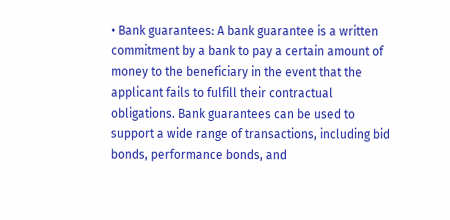• Bank guarantees: A bank guarantee is a written commitment by a bank to pay a certain amount of money to the beneficiary in the event that the applicant fails to fulfill their contractual obligations. Bank guarantees can be used to support a wide range of transactions, including bid bonds, performance bonds, and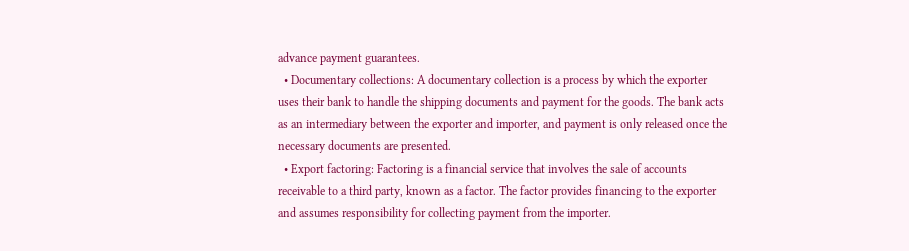advance payment guarantees.
  • Documentary collections: A documentary collection is a process by which the exporter uses their bank to handle the shipping documents and payment for the goods. The bank acts as an intermediary between the exporter and importer, and payment is only released once the necessary documents are presented.
  • Export factoring: Factoring is a financial service that involves the sale of accounts receivable to a third party, known as a factor. The factor provides financing to the exporter and assumes responsibility for collecting payment from the importer.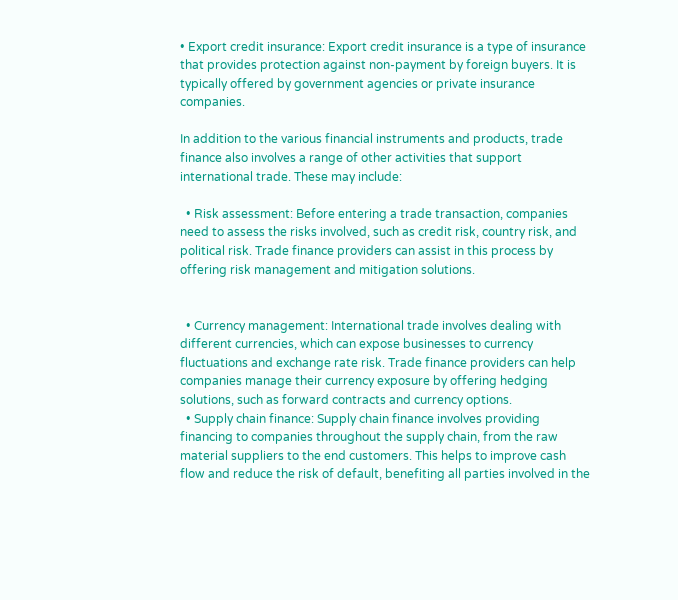• Export credit insurance: Export credit insurance is a type of insurance that provides protection against non-payment by foreign buyers. It is typically offered by government agencies or private insurance companies.

In addition to the various financial instruments and products, trade finance also involves a range of other activities that support international trade. These may include:

  • Risk assessment: Before entering a trade transaction, companies need to assess the risks involved, such as credit risk, country risk, and political risk. Trade finance providers can assist in this process by offering risk management and mitigation solutions.


  • Currency management: International trade involves dealing with different currencies, which can expose businesses to currency fluctuations and exchange rate risk. Trade finance providers can help companies manage their currency exposure by offering hedging solutions, such as forward contracts and currency options.
  • Supply chain finance: Supply chain finance involves providing financing to companies throughout the supply chain, from the raw material suppliers to the end customers. This helps to improve cash flow and reduce the risk of default, benefiting all parties involved in the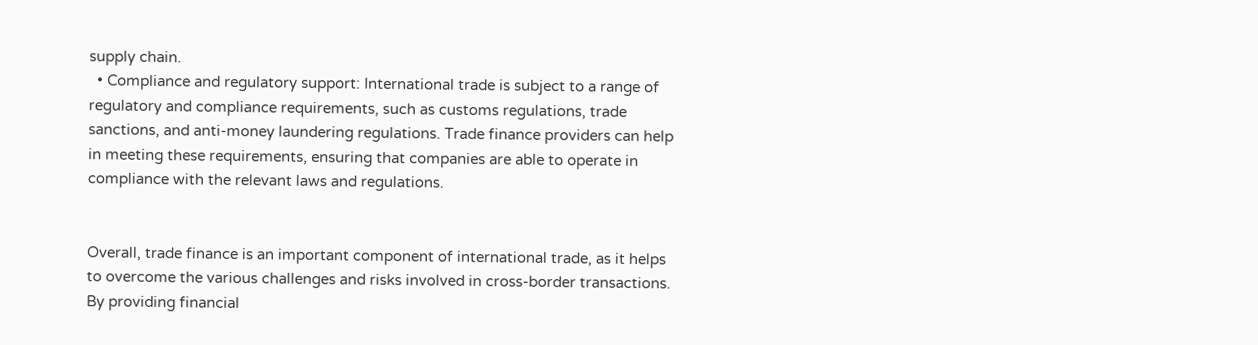supply chain.
  • Compliance and regulatory support: International trade is subject to a range of regulatory and compliance requirements, such as customs regulations, trade sanctions, and anti-money laundering regulations. Trade finance providers can help in meeting these requirements, ensuring that companies are able to operate in compliance with the relevant laws and regulations.


Overall, trade finance is an important component of international trade, as it helps to overcome the various challenges and risks involved in cross-border transactions. By providing financial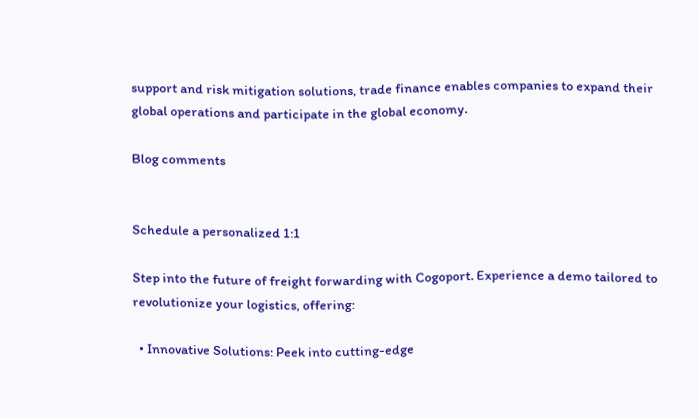support and risk mitigation solutions, trade finance enables companies to expand their global operations and participate in the global economy.

Blog comments


Schedule a personalized 1:1

Step into the future of freight forwarding with Cogoport. Experience a demo tailored to revolutionize your logistics, offering:

  • Innovative Solutions: Peek into cutting-edge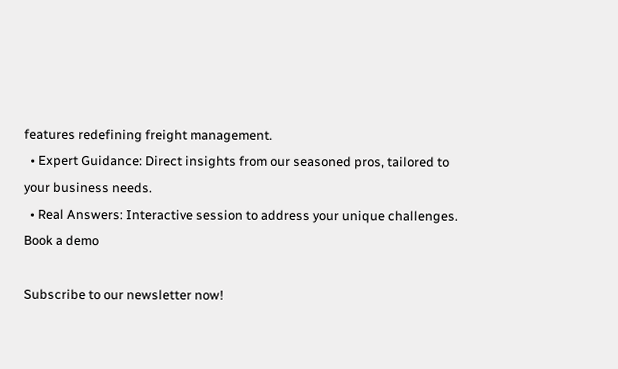features redefining freight management.
  • Expert Guidance: Direct insights from our seasoned pros, tailored to your business needs.
  • Real Answers: Interactive session to address your unique challenges.
Book a demo

Subscribe to our newsletter now!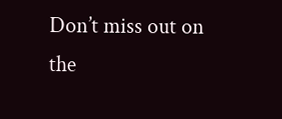Don’t miss out on the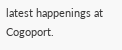latest happenings at Cogoport.